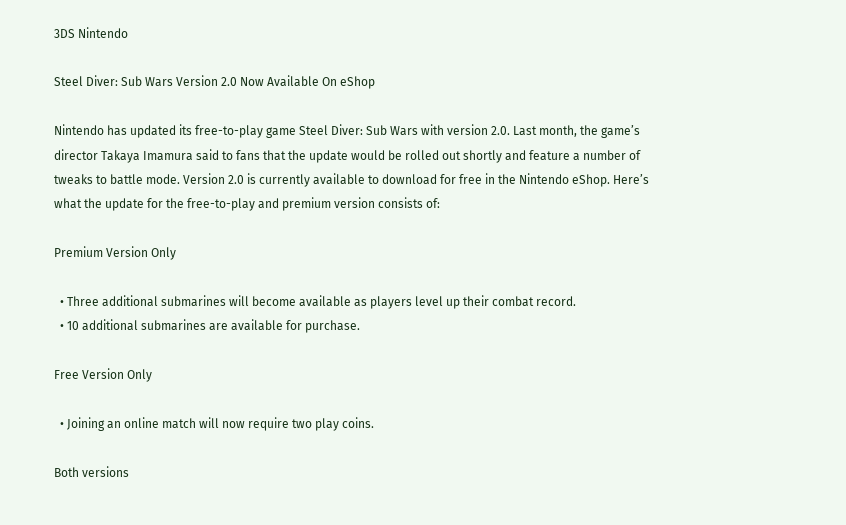3DS Nintendo

Steel Diver: Sub Wars Version 2.0 Now Available On eShop

Nintendo has updated its free-to-play game Steel Diver: Sub Wars with version 2.0. Last month, the game’s director Takaya Imamura said to fans that the update would be rolled out shortly and feature a number of tweaks to battle mode. Version 2.0 is currently available to download for free in the Nintendo eShop. Here’s what the update for the free-to-play and premium version consists of:

Premium Version Only

  • Three additional submarines will become available as players level up their combat record.
  • 10 additional submarines are available for purchase.

Free Version Only

  • Joining an online match will now require two play coins.

Both versions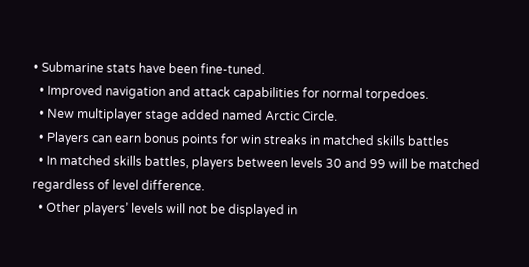• Submarine stats have been fine-tuned.
  • Improved navigation and attack capabilities for normal torpedoes.
  • New multiplayer stage added named Arctic Circle.
  • Players can earn bonus points for win streaks in matched skills battles
  • In matched skills battles, players between levels 30 and 99 will be matched regardless of level difference.
  • Other players’ levels will not be displayed in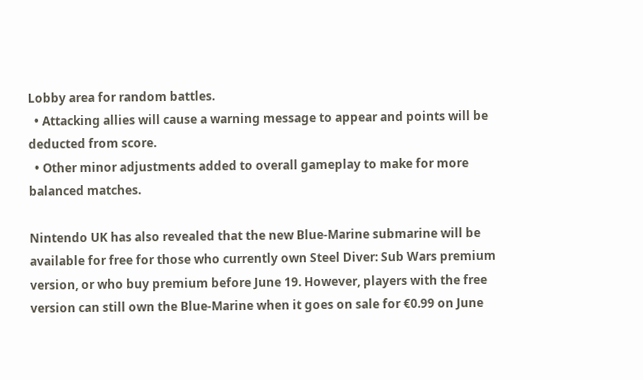Lobby area for random battles.
  • Attacking allies will cause a warning message to appear and points will be deducted from score.
  • Other minor adjustments added to overall gameplay to make for more balanced matches.

Nintendo UK has also revealed that the new Blue-Marine submarine will be available for free for those who currently own Steel Diver: Sub Wars premium version, or who buy premium before June 19. However, players with the free version can still own the Blue-Marine when it goes on sale for €0.99 on June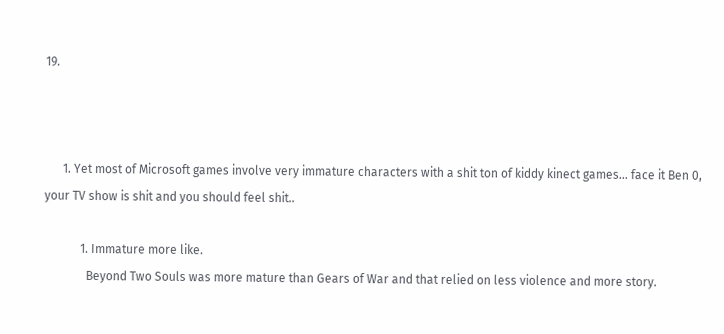19.



      1. Yet most of Microsoft games involve very immature characters with a shit ton of kiddy kinect games… face it Ben 0, your TV show is shit and you should feel shit..

            1. Immature more like.
              Beyond Two Souls was more mature than Gears of War and that relied on less violence and more story.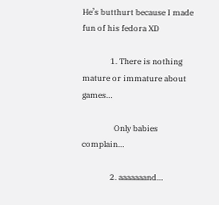He’s butthurt because I made fun of his fedora XD

              1. There is nothing mature or immature about games…

                Only babies complain…

              2. aaaaaaand…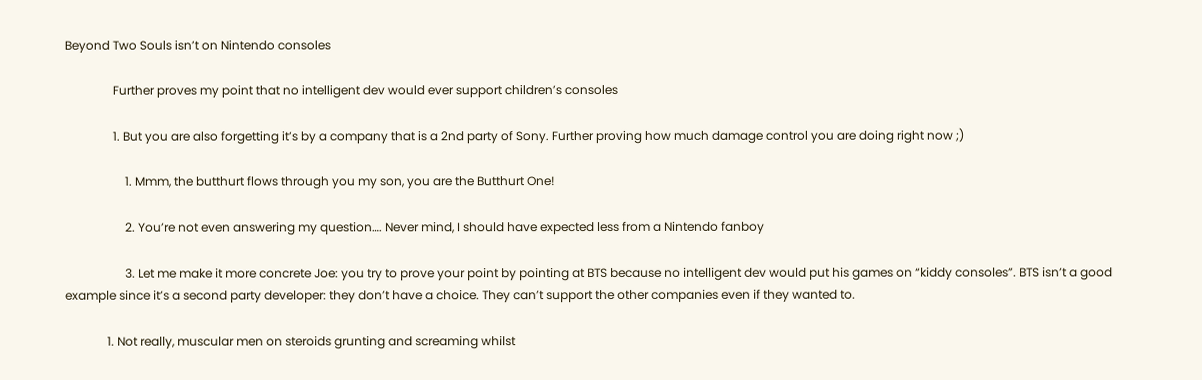Beyond Two Souls isn’t on Nintendo consoles

                Further proves my point that no intelligent dev would ever support children’s consoles

                1. But you are also forgetting it’s by a company that is a 2nd party of Sony. Further proving how much damage control you are doing right now ;)

                    1. Mmm, the butthurt flows through you my son, you are the Butthurt One!

                    2. You’re not even answering my question…. Never mind, I should have expected less from a Nintendo fanboy

                    3. Let me make it more concrete Joe: you try to prove your point by pointing at BTS because no intelligent dev would put his games on “kiddy consoles”. BTS isn’t a good example since it’s a second party developer: they don’t have a choice. They can’t support the other companies even if they wanted to.

              1. Not really, muscular men on steroids grunting and screaming whilst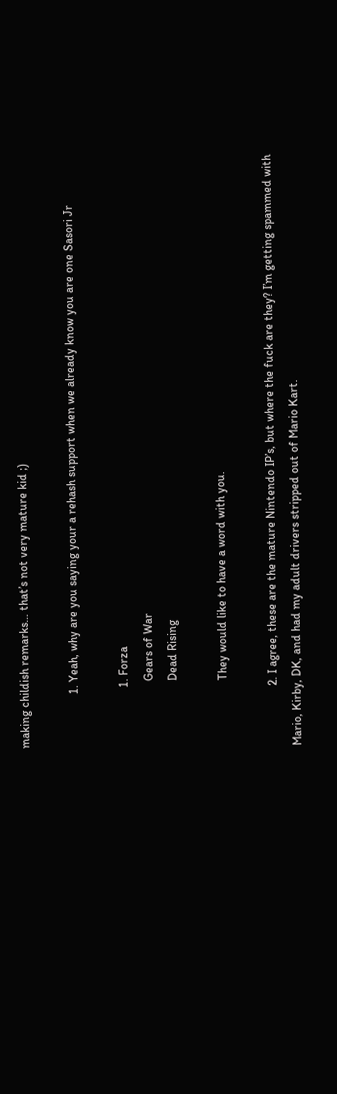making childish remarks… that’s not very mature kid ;)

                  1. Yeah, why are you saying your a rehash support when we already know you are one Sasori Jr

                    1. Forza
                      Gears of War
                      Dead Rising

                      They would like to have a word with you.

                    2. I agree, these are the mature Nintendo IP’s, but where the fuck are they? I’m getting spammed with Mario, Kirby, DK, and had my adult drivers stripped out of Mario Kart.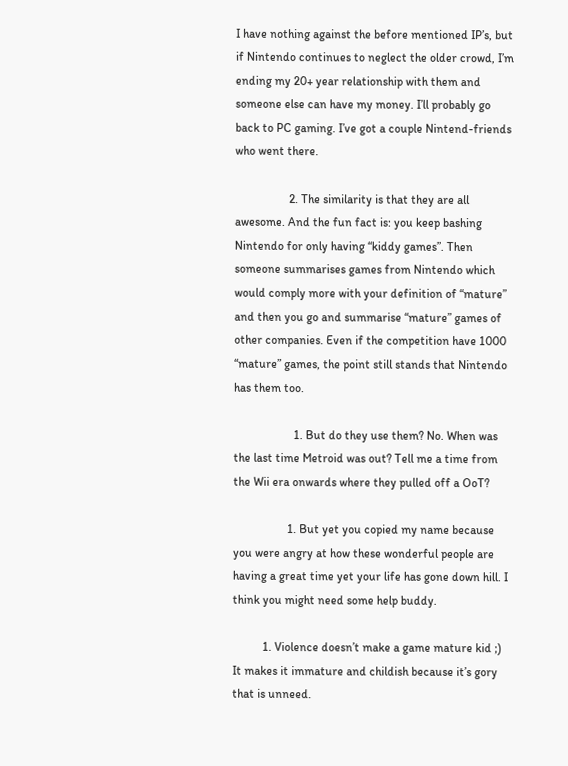I have nothing against the before mentioned IP’s, but if Nintendo continues to neglect the older crowd, I’m ending my 20+ year relationship with them and someone else can have my money. I’ll probably go back to PC gaming. I’ve got a couple Nintend-friends who went there.

                  2. The similarity is that they are all awesome. And the fun fact is: you keep bashing Nintendo for only having “kiddy games”. Then someone summarises games from Nintendo which would comply more with your definition of “mature” and then you go and summarise “mature” games of other companies. Even if the competition have 1000 “mature” games, the point still stands that Nintendo has them too.

                    1. But do they use them? No. When was the last time Metroid was out? Tell me a time from the Wii era onwards where they pulled off a OoT?

                  1. But yet you copied my name because you were angry at how these wonderful people are having a great time yet your life has gone down hill. I think you might need some help buddy.

          1. Violence doesn’t make a game mature kid ;) It makes it immature and childish because it’s gory that is unneed.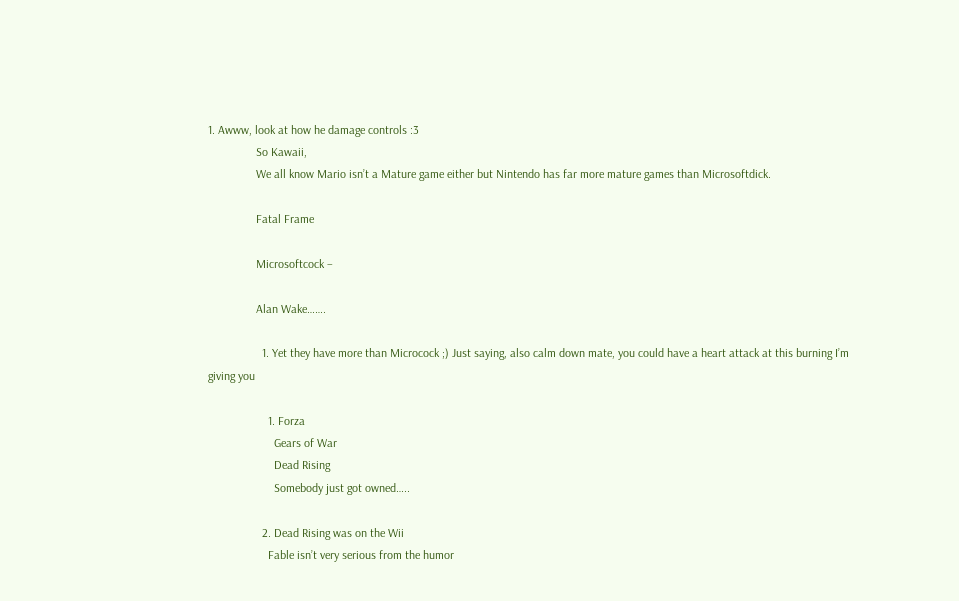1. Awww, look at how he damage controls :3
                So Kawaii,
                We all know Mario isn’t a Mature game either but Nintendo has far more mature games than Microsoftdick.

                Fatal Frame

                Microsoftcock –

                Alan Wake…….

                  1. Yet they have more than Microcock ;) Just saying, also calm down mate, you could have a heart attack at this burning I’m giving you

                    1. Forza
                      Gears of War
                      Dead Rising
                      Somebody just got owned…..

                  2. Dead Rising was on the Wii
                    Fable isn’t very serious from the humor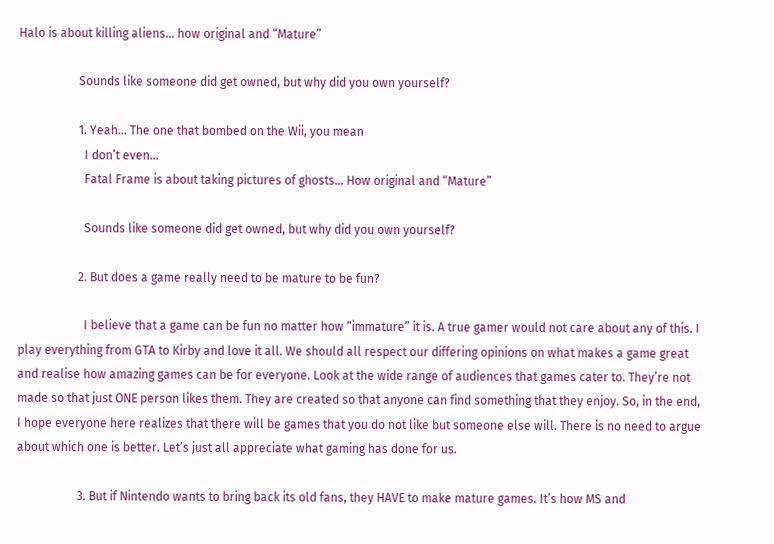Halo is about killing aliens… how original and “Mature”

                    Sounds like someone did get owned, but why did you own yourself?

                    1. Yeah… The one that bombed on the Wii, you mean
                      I don’t even…
                      Fatal Frame is about taking pictures of ghosts… How original and “Mature”

                      Sounds like someone did get owned, but why did you own yourself?

                    2. But does a game really need to be mature to be fun?

                      I believe that a game can be fun no matter how “immature” it is. A true gamer would not care about any of this. I play everything from GTA to Kirby and love it all. We should all respect our differing opinions on what makes a game great and realise how amazing games can be for everyone. Look at the wide range of audiences that games cater to. They’re not made so that just ONE person likes them. They are created so that anyone can find something that they enjoy. So, in the end, I hope everyone here realizes that there will be games that you do not like but someone else will. There is no need to argue about which one is better. Let’s just all appreciate what gaming has done for us.

                    3. But if Nintendo wants to bring back its old fans, they HAVE to make mature games. It’s how MS and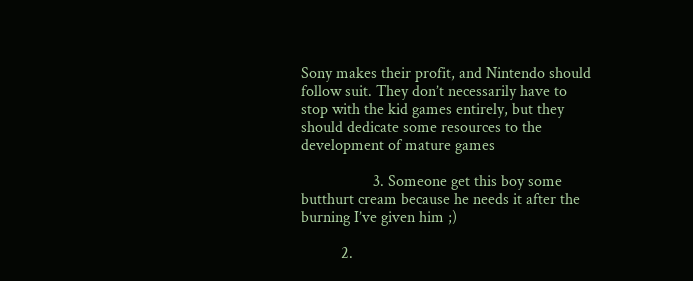Sony makes their profit, and Nintendo should follow suit. They don’t necessarily have to stop with the kid games entirely, but they should dedicate some resources to the development of mature games

                  3. Someone get this boy some butthurt cream because he needs it after the burning I’ve given him ;)

          2.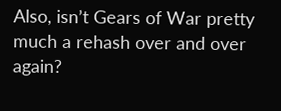Also, isn’t Gears of War pretty much a rehash over and over again?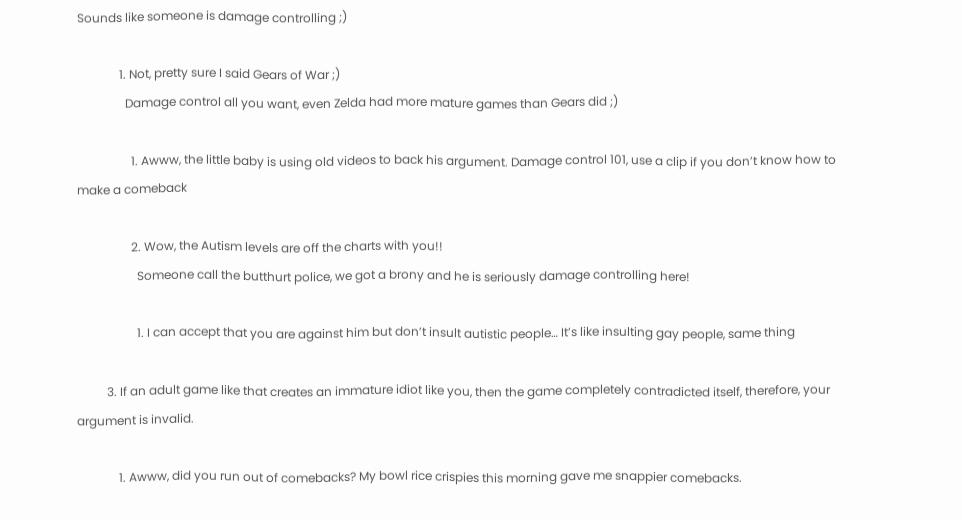Sounds like someone is damage controlling ;)

              1. Not, pretty sure I said Gears of War ;)
                Damage control all you want, even Zelda had more mature games than Gears did ;)

                  1. Awww, the little baby is using old videos to back his argument. Damage control 101, use a clip if you don’t know how to make a comeback

                  2. Wow, the Autism levels are off the charts with you!!
                    Someone call the butthurt police, we got a brony and he is seriously damage controlling here!

                    1. I can accept that you are against him but don’t insult autistic people… It’s like insulting gay people, same thing

          3. If an adult game like that creates an immature idiot like you, then the game completely contradicted itself, therefore, your argument is invalid.

              1. Awww, did you run out of comebacks? My bowl rice crispies this morning gave me snappier comebacks.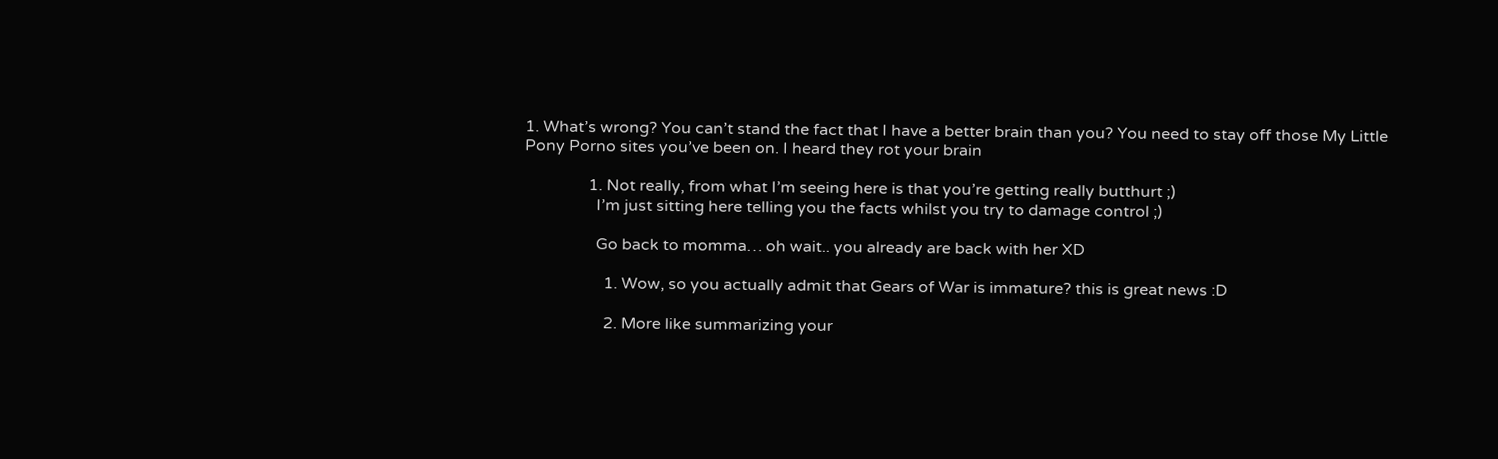1. What’s wrong? You can’t stand the fact that I have a better brain than you? You need to stay off those My Little Pony Porno sites you’ve been on. I heard they rot your brain

                1. Not really, from what I’m seeing here is that you’re getting really butthurt ;)
                  I’m just sitting here telling you the facts whilst you try to damage control ;)

                  Go back to momma… oh wait.. you already are back with her XD

                    1. Wow, so you actually admit that Gears of War is immature? this is great news :D

                    2. More like summarizing your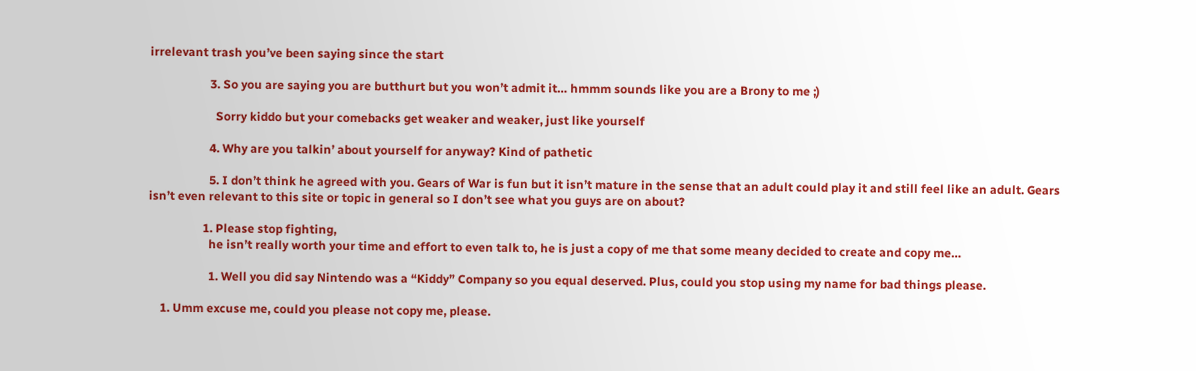irrelevant trash you’ve been saying since the start

                    3. So you are saying you are butthurt but you won’t admit it… hmmm sounds like you are a Brony to me ;)

                      Sorry kiddo but your comebacks get weaker and weaker, just like yourself

                    4. Why are you talkin’ about yourself for anyway? Kind of pathetic

                    5. I don’t think he agreed with you. Gears of War is fun but it isn’t mature in the sense that an adult could play it and still feel like an adult. Gears isn’t even relevant to this site or topic in general so I don’t see what you guys are on about?

                  1. Please stop fighting,
                    he isn’t really worth your time and effort to even talk to, he is just a copy of me that some meany decided to create and copy me…

                    1. Well you did say Nintendo was a “Kiddy” Company so you equal deserved. Plus, could you stop using my name for bad things please.

    1. Umm excuse me, could you please not copy me, please.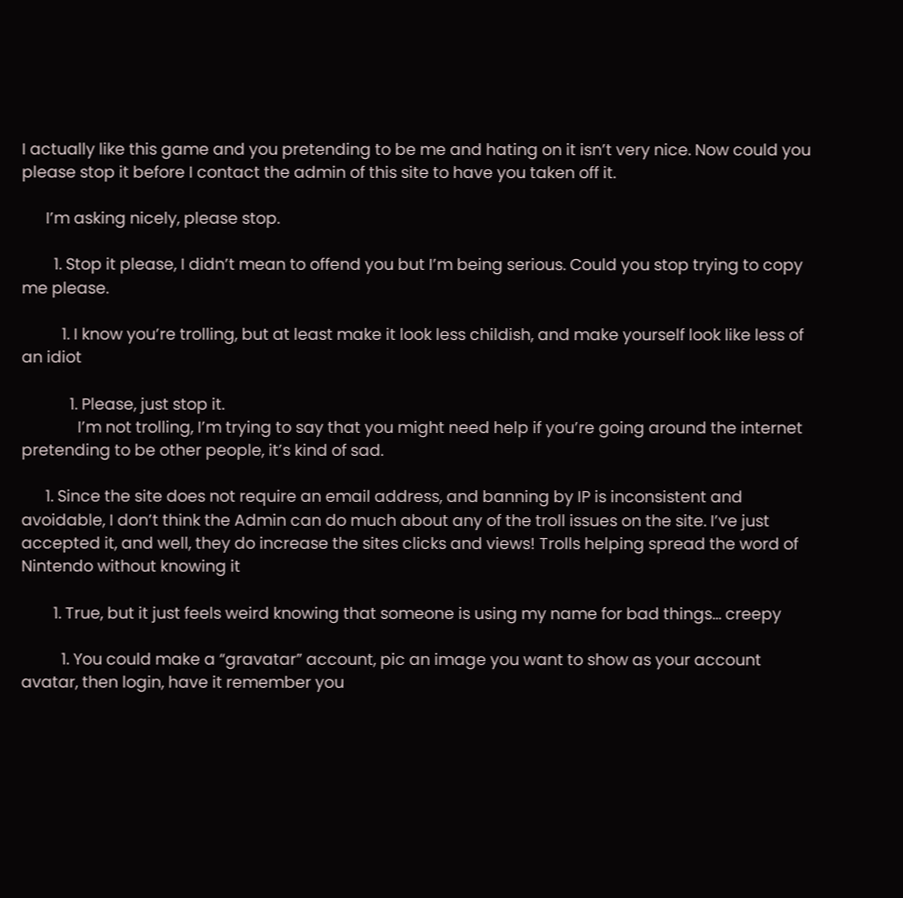I actually like this game and you pretending to be me and hating on it isn’t very nice. Now could you please stop it before I contact the admin of this site to have you taken off it.

      I’m asking nicely, please stop.

        1. Stop it please, I didn’t mean to offend you but I’m being serious. Could you stop trying to copy me please.

          1. I know you’re trolling, but at least make it look less childish, and make yourself look like less of an idiot

            1. Please, just stop it.
              I’m not trolling, I’m trying to say that you might need help if you’re going around the internet pretending to be other people, it’s kind of sad.

      1. Since the site does not require an email address, and banning by IP is inconsistent and avoidable, I don’t think the Admin can do much about any of the troll issues on the site. I’ve just accepted it, and well, they do increase the sites clicks and views! Trolls helping spread the word of Nintendo without knowing it

        1. True, but it just feels weird knowing that someone is using my name for bad things… creepy

          1. You could make a “gravatar” account, pic an image you want to show as your account avatar, then login, have it remember you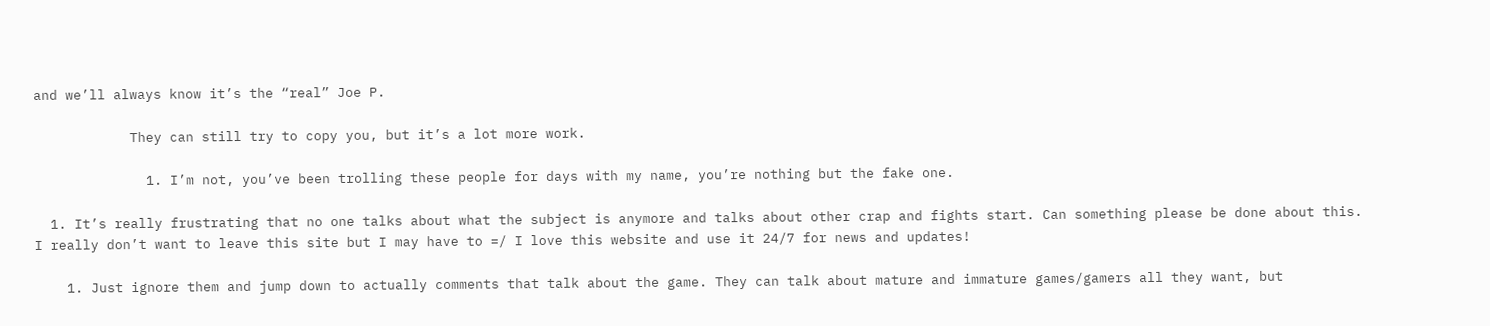and we’ll always know it’s the “real” Joe P.

            They can still try to copy you, but it’s a lot more work.

              1. I’m not, you’ve been trolling these people for days with my name, you’re nothing but the fake one.

  1. It’s really frustrating that no one talks about what the subject is anymore and talks about other crap and fights start. Can something please be done about this. I really don’t want to leave this site but I may have to =/ I love this website and use it 24/7 for news and updates!

    1. Just ignore them and jump down to actually comments that talk about the game. They can talk about mature and immature games/gamers all they want, but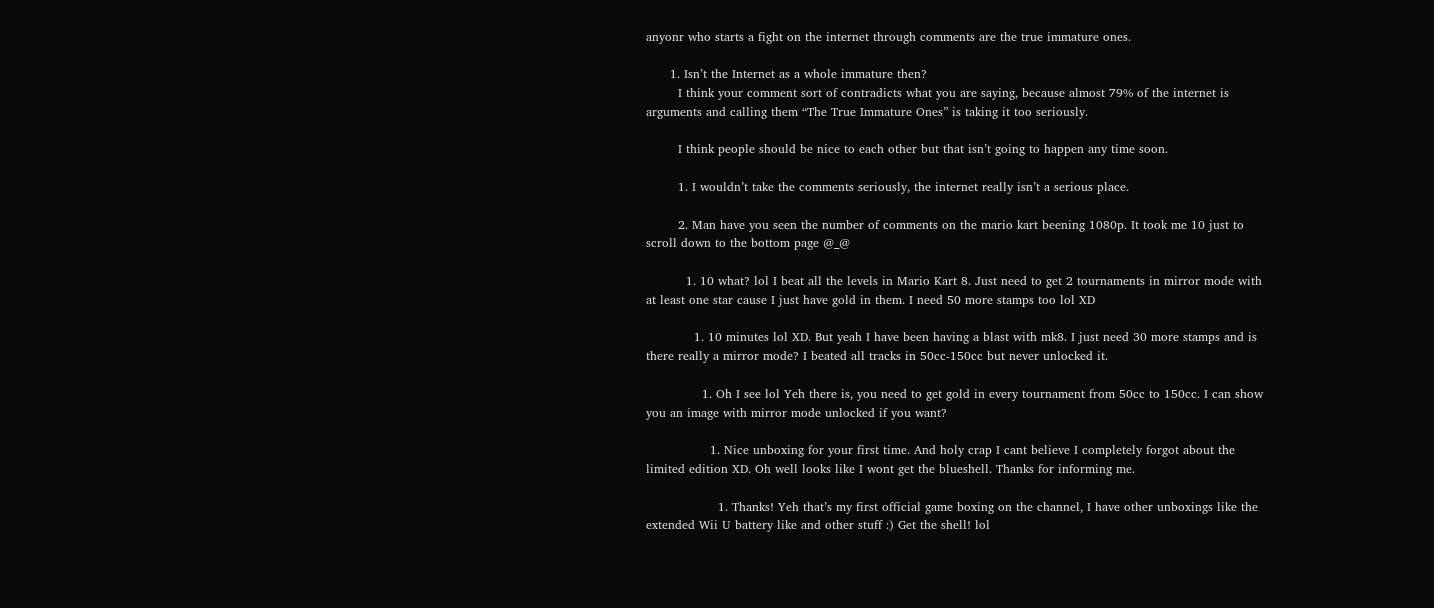anyonr who starts a fight on the internet through comments are the true immature ones.

      1. Isn’t the Internet as a whole immature then?
        I think your comment sort of contradicts what you are saying, because almost 79% of the internet is arguments and calling them “The True Immature Ones” is taking it too seriously.

        I think people should be nice to each other but that isn’t going to happen any time soon.

        1. I wouldn’t take the comments seriously, the internet really isn’t a serious place.

        2. Man have you seen the number of comments on the mario kart beening 1080p. It took me 10 just to scroll down to the bottom page @_@

          1. 10 what? lol I beat all the levels in Mario Kart 8. Just need to get 2 tournaments in mirror mode with at least one star cause I just have gold in them. I need 50 more stamps too lol XD

            1. 10 minutes lol XD. But yeah I have been having a blast with mk8. I just need 30 more stamps and is there really a mirror mode? I beated all tracks in 50cc-150cc but never unlocked it.

              1. Oh I see lol Yeh there is, you need to get gold in every tournament from 50cc to 150cc. I can show you an image with mirror mode unlocked if you want?

                1. Nice unboxing for your first time. And holy crap I cant believe I completely forgot about the limited edition XD. Oh well looks like I wont get the blueshell. Thanks for informing me.

                  1. Thanks! Yeh that’s my first official game boxing on the channel, I have other unboxings like the extended Wii U battery like and other stuff :) Get the shell! lol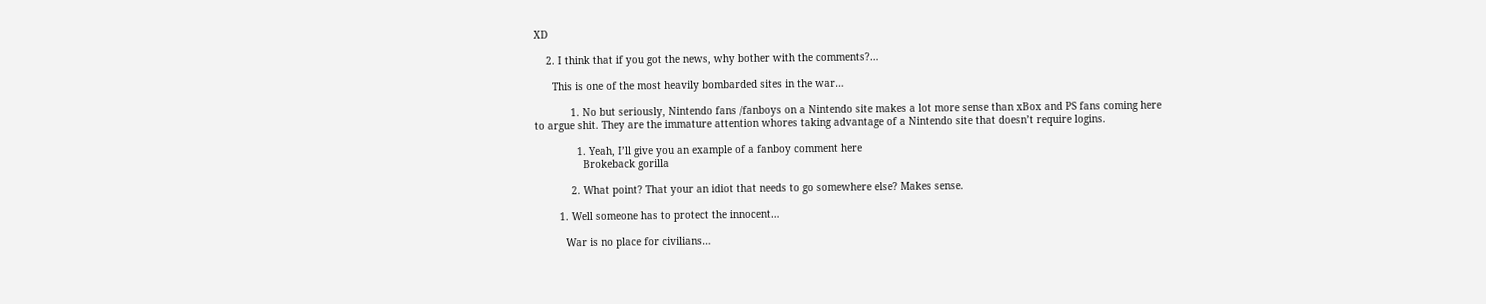XD

    2. I think that if you got the news, why bother with the comments?…

      This is one of the most heavily bombarded sites in the war…

            1. No but seriously, Nintendo fans /fanboys on a Nintendo site makes a lot more sense than xBox and PS fans coming here to argue shit. They are the immature attention whores taking advantage of a Nintendo site that doesn’t require logins.

              1. Yeah, I’ll give you an example of a fanboy comment here
                Brokeback gorilla

            2. What point? That your an idiot that needs to go somewhere else? Makes sense.

        1. Well someone has to protect the innocent…

          War is no place for civilians…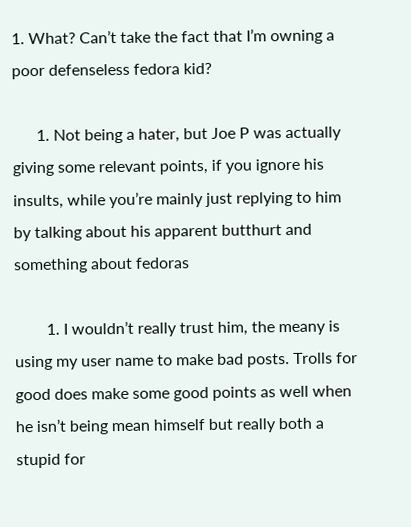1. What? Can’t take the fact that I’m owning a poor defenseless fedora kid?

      1. Not being a hater, but Joe P was actually giving some relevant points, if you ignore his insults, while you’re mainly just replying to him by talking about his apparent butthurt and something about fedoras

        1. I wouldn’t really trust him, the meany is using my user name to make bad posts. Trolls for good does make some good points as well when he isn’t being mean himself but really both a stupid for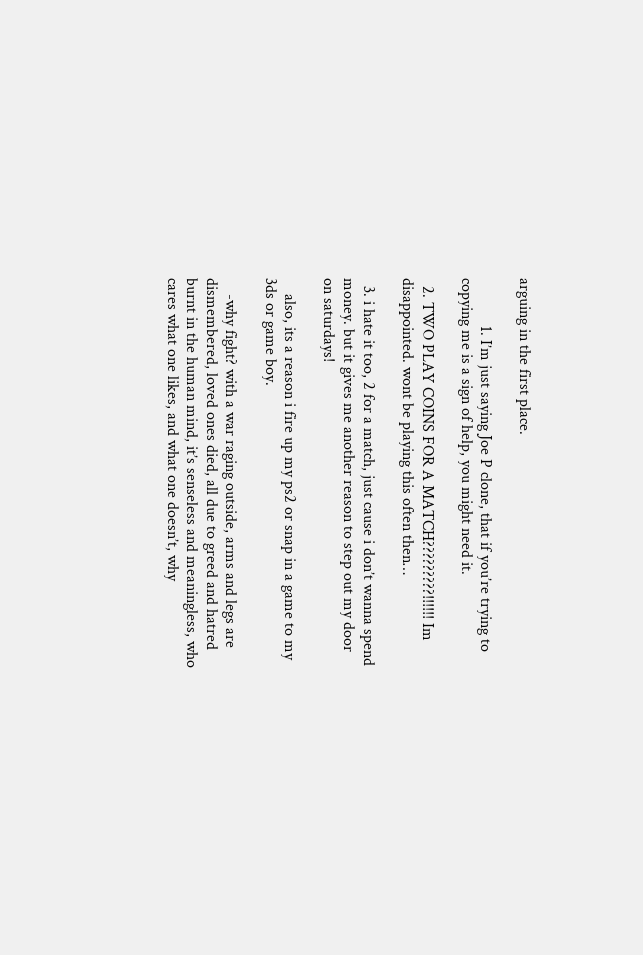arguing in the first place.

            1. I’m just saying Joe P clone, that if you’re trying to copying me is a sign of help, you might need it.

  2. TWO PLAY COINS FOR A MATCH?????????!!!!!! Im disappointed. wont be playing this often then…

  3. i hate it too, 2 for a match, just cause i don’t wanna spend money. but it gives me another reason to step out my door on saturdays!

    also, its a reason i fire up my ps2 or snap in a game to my 3ds or game boy.

    -why fight? with a war raging outside, arms and legs are dismembered, loved ones died, all due to greed and hatred burnt in the human mind, it’s senseless and meaningless, who cares what one likes, and what one doesn’t, why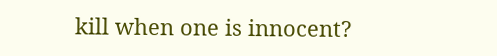kill when one is innocent?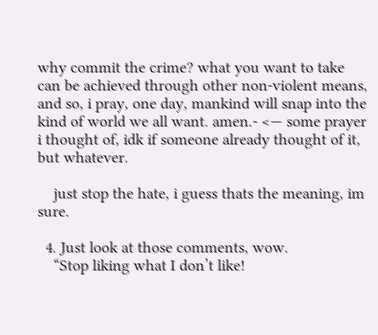why commit the crime? what you want to take can be achieved through other non-violent means, and so, i pray, one day, mankind will snap into the kind of world we all want. amen.- <— some prayer i thought of, idk if someone already thought of it, but whatever.

    just stop the hate, i guess thats the meaning, im sure.

  4. Just look at those comments, wow.
    “Stop liking what I don’t like!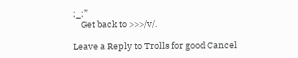;_;”
    Get back to >>>/v/.

Leave a Reply to Trolls for good Cancel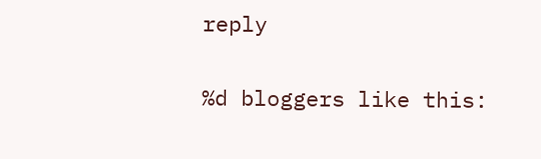reply

%d bloggers like this: